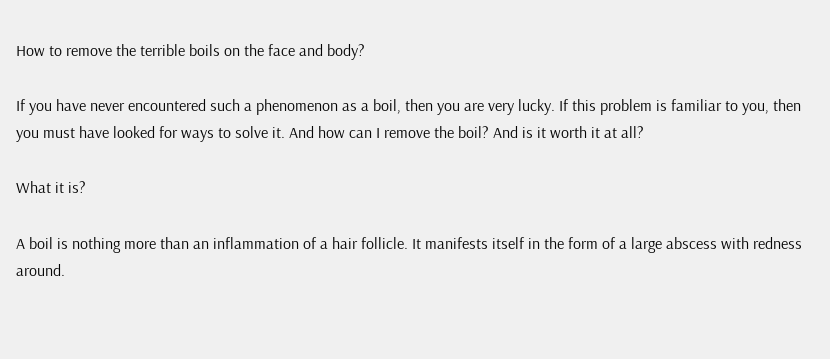How to remove the terrible boils on the face and body?

If you have never encountered such a phenomenon as a boil, then you are very lucky. If this problem is familiar to you, then you must have looked for ways to solve it. And how can I remove the boil? And is it worth it at all?

What it is?

A boil is nothing more than an inflammation of a hair follicle. It manifests itself in the form of a large abscess with redness around.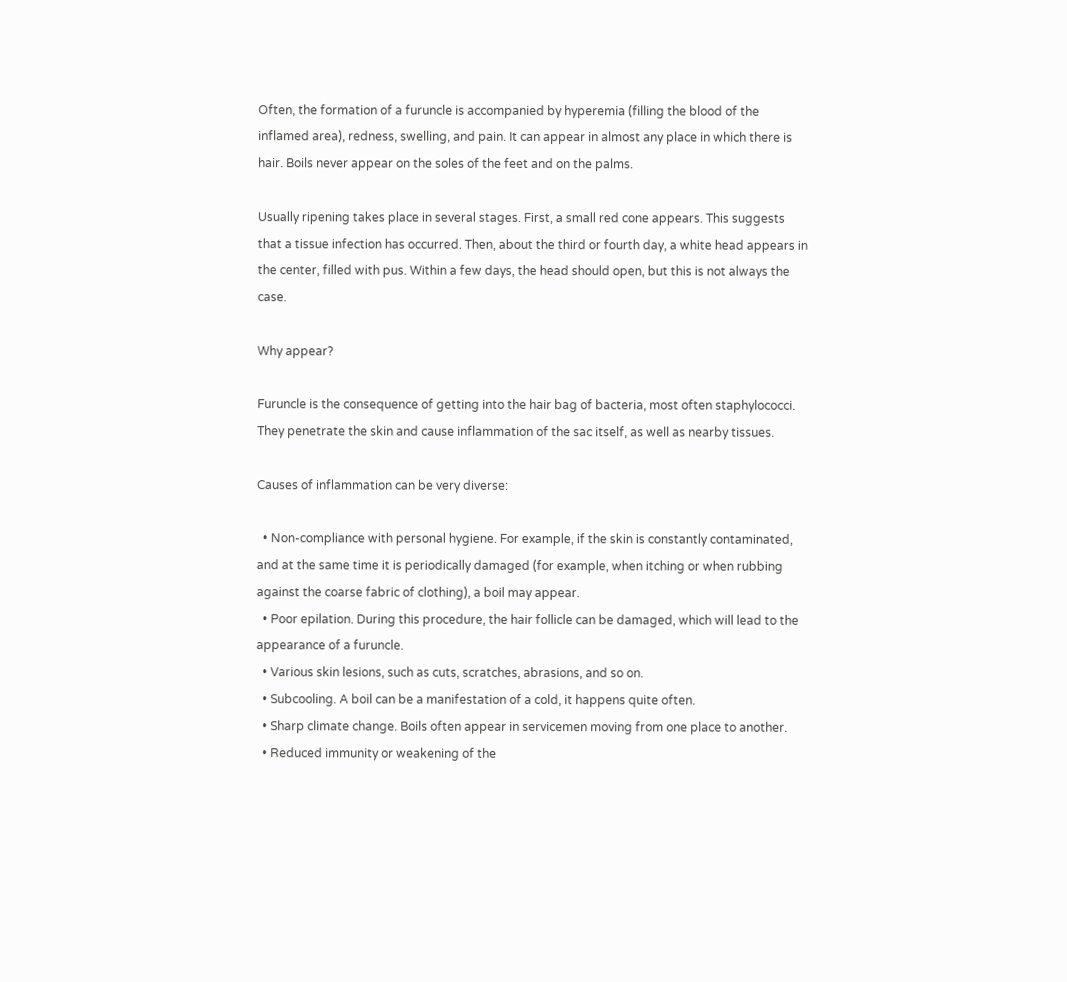Often, the formation of a furuncle is accompanied by hyperemia (filling the blood of the inflamed area), redness, swelling, and pain. It can appear in almost any place in which there is hair. Boils never appear on the soles of the feet and on the palms.

Usually ripening takes place in several stages. First, a small red cone appears. This suggests that a tissue infection has occurred. Then, about the third or fourth day, a white head appears in the center, filled with pus. Within a few days, the head should open, but this is not always the case.

Why appear?

Furuncle is the consequence of getting into the hair bag of bacteria, most often staphylococci. They penetrate the skin and cause inflammation of the sac itself, as well as nearby tissues.

Causes of inflammation can be very diverse:

  • Non-compliance with personal hygiene. For example, if the skin is constantly contaminated, and at the same time it is periodically damaged (for example, when itching or when rubbing against the coarse fabric of clothing), a boil may appear.
  • Poor epilation. During this procedure, the hair follicle can be damaged, which will lead to the appearance of a furuncle.
  • Various skin lesions, such as cuts, scratches, abrasions, and so on.
  • Subcooling. A boil can be a manifestation of a cold, it happens quite often.
  • Sharp climate change. Boils often appear in servicemen moving from one place to another.
  • Reduced immunity or weakening of the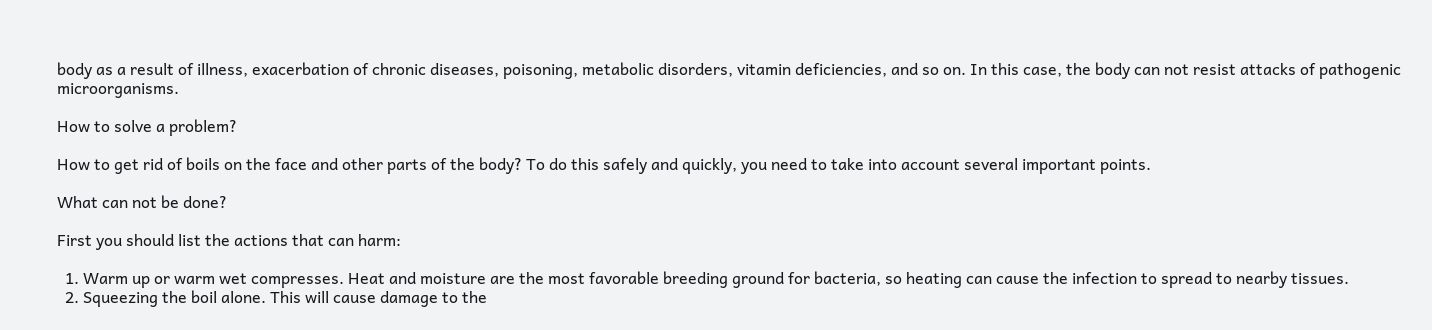body as a result of illness, exacerbation of chronic diseases, poisoning, metabolic disorders, vitamin deficiencies, and so on. In this case, the body can not resist attacks of pathogenic microorganisms.

How to solve a problem?

How to get rid of boils on the face and other parts of the body? To do this safely and quickly, you need to take into account several important points.

What can not be done?

First you should list the actions that can harm:

  1. Warm up or warm wet compresses. Heat and moisture are the most favorable breeding ground for bacteria, so heating can cause the infection to spread to nearby tissues.
  2. Squeezing the boil alone. This will cause damage to the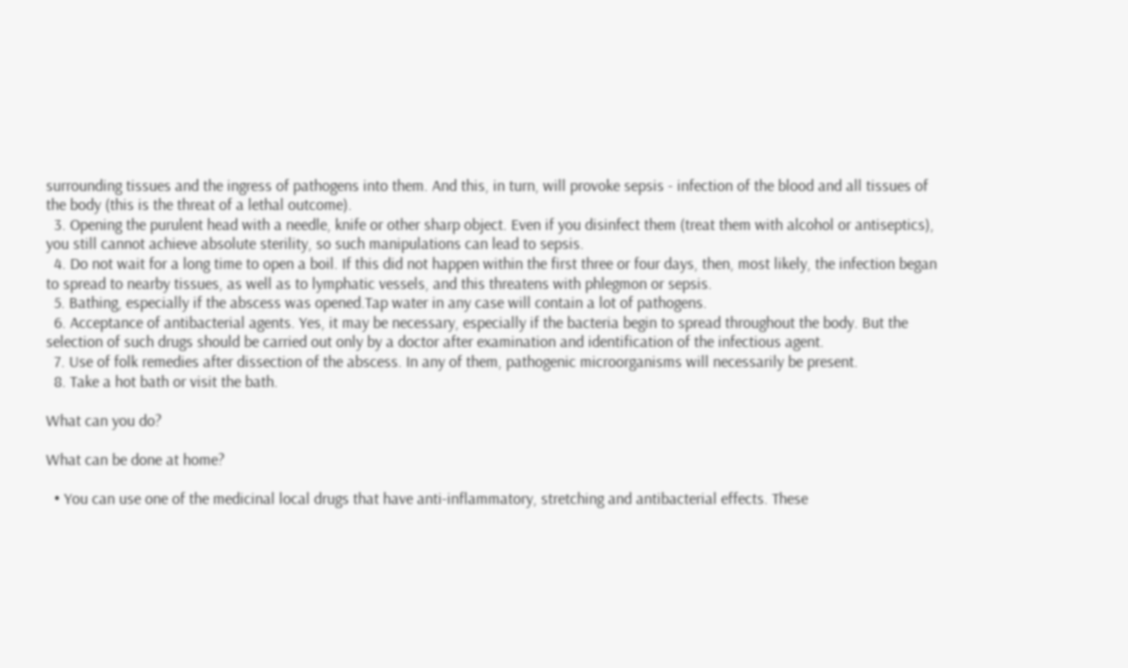surrounding tissues and the ingress of pathogens into them. And this, in turn, will provoke sepsis - infection of the blood and all tissues of the body (this is the threat of a lethal outcome).
  3. Opening the purulent head with a needle, knife or other sharp object. Even if you disinfect them (treat them with alcohol or antiseptics), you still cannot achieve absolute sterility, so such manipulations can lead to sepsis.
  4. Do not wait for a long time to open a boil. If this did not happen within the first three or four days, then, most likely, the infection began to spread to nearby tissues, as well as to lymphatic vessels, and this threatens with phlegmon or sepsis.
  5. Bathing, especially if the abscess was opened.Tap water in any case will contain a lot of pathogens.
  6. Acceptance of antibacterial agents. Yes, it may be necessary, especially if the bacteria begin to spread throughout the body. But the selection of such drugs should be carried out only by a doctor after examination and identification of the infectious agent.
  7. Use of folk remedies after dissection of the abscess. In any of them, pathogenic microorganisms will necessarily be present.
  8. Take a hot bath or visit the bath.

What can you do?

What can be done at home?

  • You can use one of the medicinal local drugs that have anti-inflammatory, stretching and antibacterial effects. These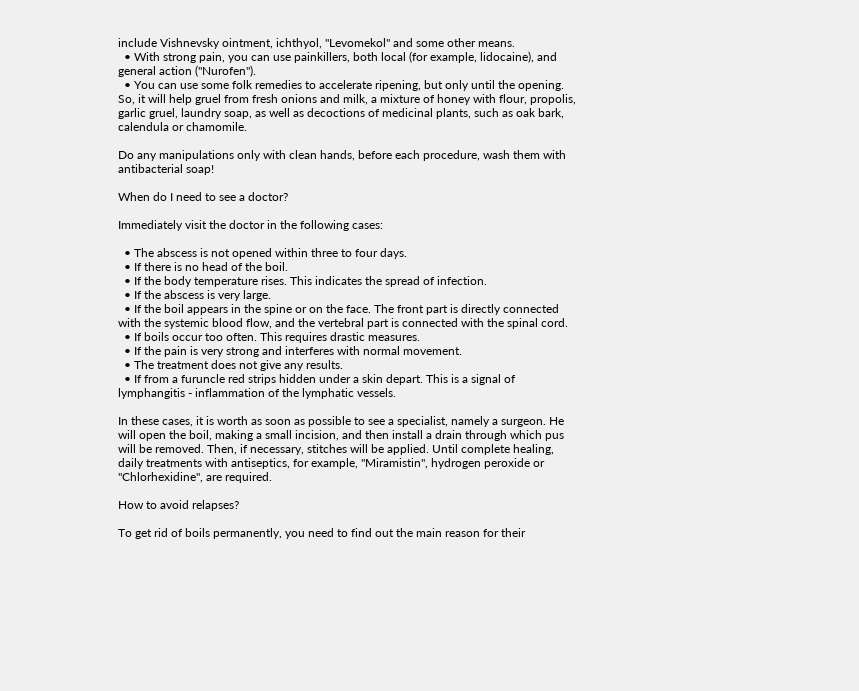include Vishnevsky ointment, ichthyol, "Levomekol" and some other means.
  • With strong pain, you can use painkillers, both local (for example, lidocaine), and general action ("Nurofen").
  • You can use some folk remedies to accelerate ripening, but only until the opening. So, it will help gruel from fresh onions and milk, a mixture of honey with flour, propolis, garlic gruel, laundry soap, as well as decoctions of medicinal plants, such as oak bark, calendula or chamomile.

Do any manipulations only with clean hands, before each procedure, wash them with antibacterial soap!

When do I need to see a doctor?

Immediately visit the doctor in the following cases:

  • The abscess is not opened within three to four days.
  • If there is no head of the boil.
  • If the body temperature rises. This indicates the spread of infection.
  • If the abscess is very large.
  • If the boil appears in the spine or on the face. The front part is directly connected with the systemic blood flow, and the vertebral part is connected with the spinal cord.
  • If boils occur too often. This requires drastic measures.
  • If the pain is very strong and interferes with normal movement.
  • The treatment does not give any results.
  • If from a furuncle red strips hidden under a skin depart. This is a signal of lymphangitis - inflammation of the lymphatic vessels.

In these cases, it is worth as soon as possible to see a specialist, namely a surgeon. He will open the boil, making a small incision, and then install a drain through which pus will be removed. Then, if necessary, stitches will be applied. Until complete healing, daily treatments with antiseptics, for example, "Miramistin", hydrogen peroxide or "Chlorhexidine", are required.

How to avoid relapses?

To get rid of boils permanently, you need to find out the main reason for their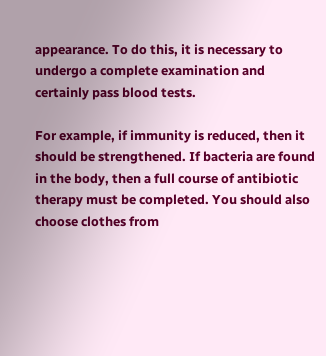appearance. To do this, it is necessary to undergo a complete examination and certainly pass blood tests.

For example, if immunity is reduced, then it should be strengthened. If bacteria are found in the body, then a full course of antibiotic therapy must be completed. You should also choose clothes from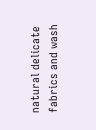natural delicate fabrics and wash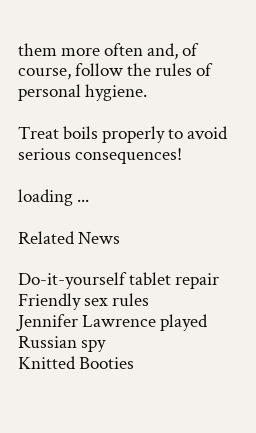them more often and, of course, follow the rules of personal hygiene.

Treat boils properly to avoid serious consequences!

loading ...

Related News

Do-it-yourself tablet repair
Friendly sex rules
Jennifer Lawrence played Russian spy
Knitted Booties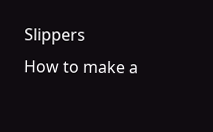Slippers
How to make a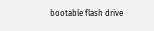bootable flash drive